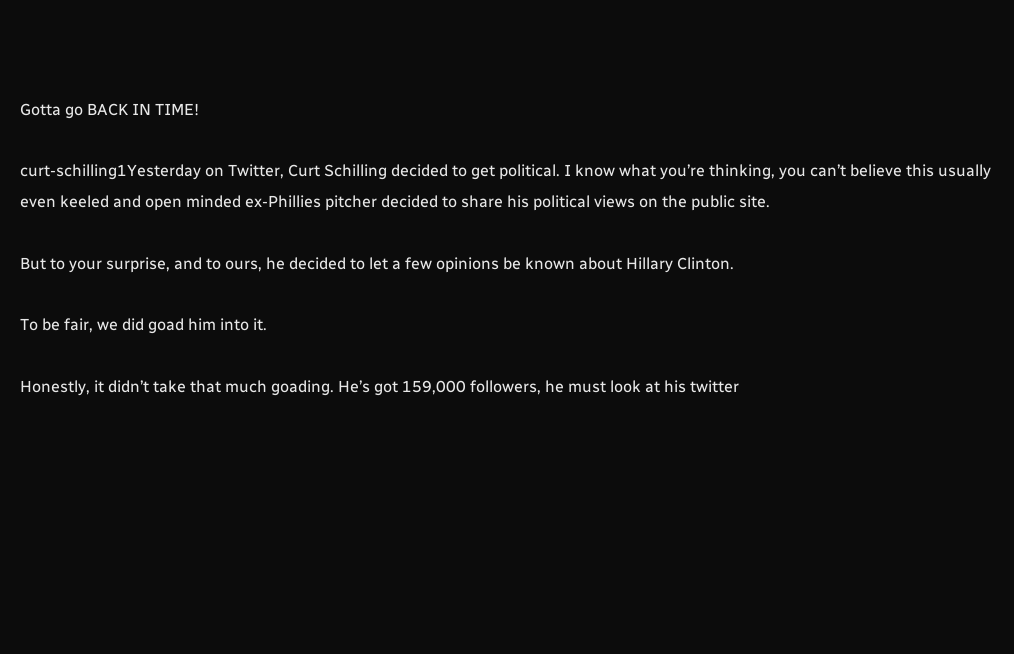Gotta go BACK IN TIME!

curt-schilling1Yesterday on Twitter, Curt Schilling decided to get political. I know what you’re thinking, you can’t believe this usually even keeled and open minded ex-Phillies pitcher decided to share his political views on the public site.

But to your surprise, and to ours, he decided to let a few opinions be known about Hillary Clinton.

To be fair, we did goad him into it.

Honestly, it didn’t take that much goading. He’s got 159,000 followers, he must look at his twitter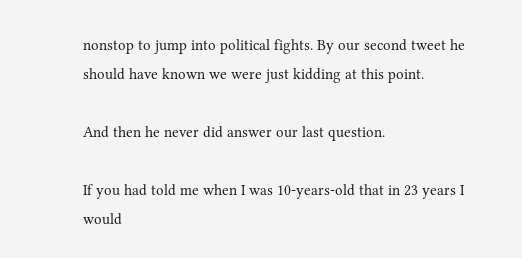nonstop to jump into political fights. By our second tweet he should have known we were just kidding at this point.

And then he never did answer our last question.

If you had told me when I was 10-years-old that in 23 years I would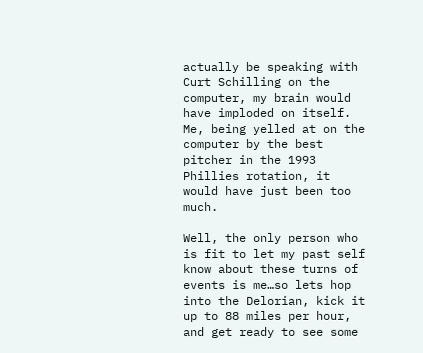actually be speaking with Curt Schilling on the computer, my brain would have imploded on itself. Me, being yelled at on the computer by the best pitcher in the 1993 Phillies rotation, it would have just been too much.

Well, the only person who is fit to let my past self know about these turns of events is me…so lets hop into the Delorian, kick it up to 88 miles per hour, and get ready to see some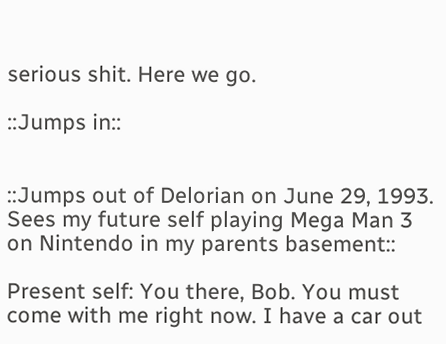serious shit. Here we go.

::Jumps in::


::Jumps out of Delorian on June 29, 1993. Sees my future self playing Mega Man 3 on Nintendo in my parents basement::

Present self: You there, Bob. You must come with me right now. I have a car out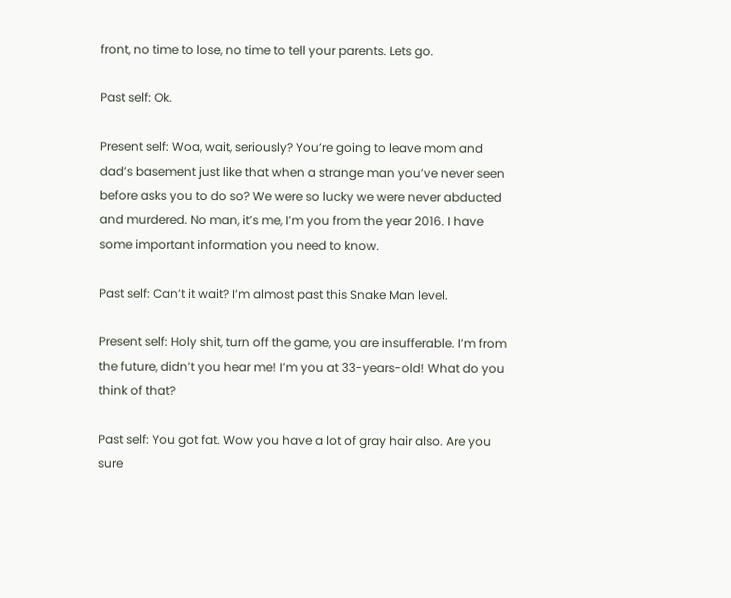front, no time to lose, no time to tell your parents. Lets go.

Past self: Ok.

Present self: Woa, wait, seriously? You’re going to leave mom and dad’s basement just like that when a strange man you’ve never seen before asks you to do so? We were so lucky we were never abducted and murdered. No man, it’s me, I’m you from the year 2016. I have some important information you need to know.

Past self: Can’t it wait? I’m almost past this Snake Man level.

Present self: Holy shit, turn off the game, you are insufferable. I’m from the future, didn’t you hear me! I’m you at 33-years-old! What do you think of that?

Past self: You got fat. Wow you have a lot of gray hair also. Are you sure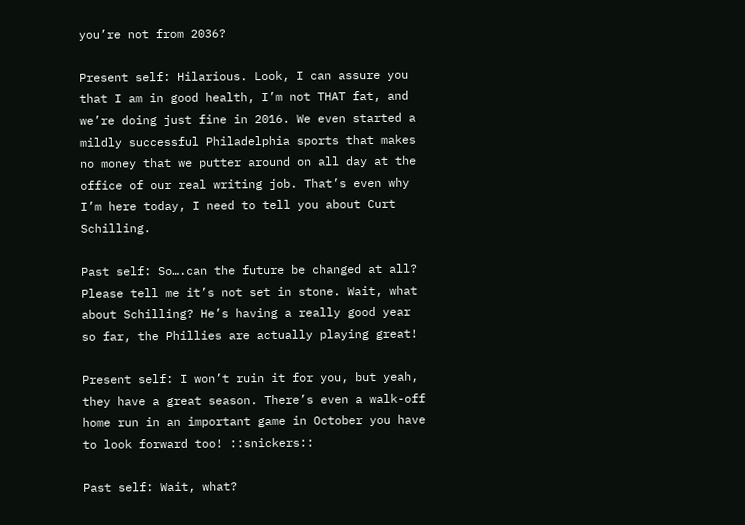you’re not from 2036?

Present self: Hilarious. Look, I can assure you that I am in good health, I’m not THAT fat, and we’re doing just fine in 2016. We even started a mildly successful Philadelphia sports that makes no money that we putter around on all day at the office of our real writing job. That’s even why I’m here today, I need to tell you about Curt Schilling.

Past self: So….can the future be changed at all? Please tell me it’s not set in stone. Wait, what about Schilling? He’s having a really good year so far, the Phillies are actually playing great!

Present self: I won’t ruin it for you, but yeah, they have a great season. There’s even a walk-off home run in an important game in October you have to look forward too! ::snickers::

Past self: Wait, what?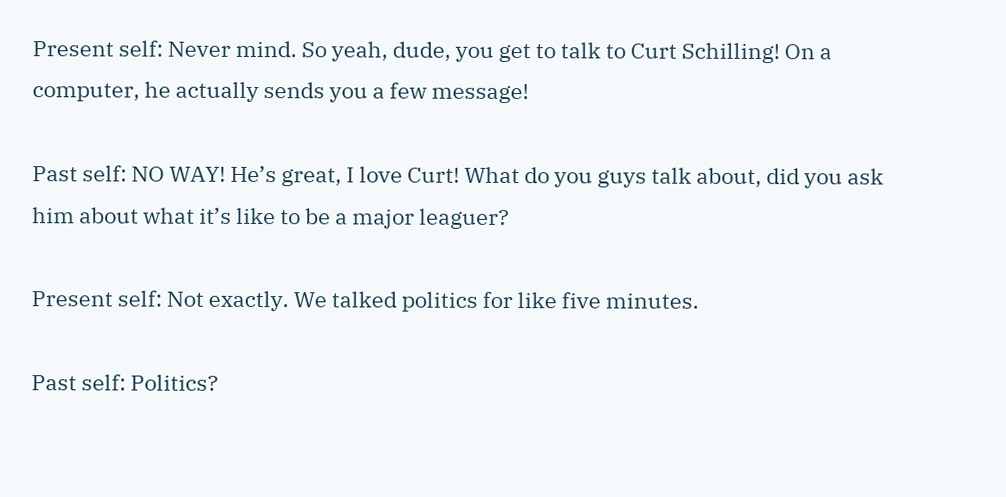Present self: Never mind. So yeah, dude, you get to talk to Curt Schilling! On a computer, he actually sends you a few message!

Past self: NO WAY! He’s great, I love Curt! What do you guys talk about, did you ask him about what it’s like to be a major leaguer?

Present self: Not exactly. We talked politics for like five minutes.

Past self: Politics?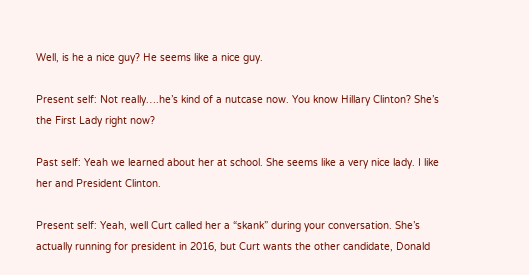Well, is he a nice guy? He seems like a nice guy.

Present self: Not really….he’s kind of a nutcase now. You know Hillary Clinton? She’s the First Lady right now?

Past self: Yeah we learned about her at school. She seems like a very nice lady. I like her and President Clinton.

Present self: Yeah, well Curt called her a “skank” during your conversation. She’s actually running for president in 2016, but Curt wants the other candidate, Donald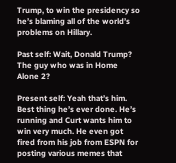Trump, to win the presidency so he’s blaming all of the world’s problems on Hillary.

Past self: Wait, Donald Trump? The guy who was in Home Alone 2?

Present self: Yeah that’s him. Best thing he’s ever done. He’s running and Curt wants him to win very much. He even got fired from his job from ESPN for posting various memes that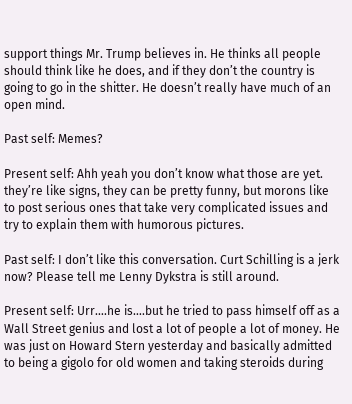support things Mr. Trump believes in. He thinks all people should think like he does, and if they don’t the country is going to go in the shitter. He doesn’t really have much of an open mind.

Past self: Memes?

Present self: Ahh yeah you don’t know what those are yet. they’re like signs, they can be pretty funny, but morons like to post serious ones that take very complicated issues and try to explain them with humorous pictures.

Past self: I don’t like this conversation. Curt Schilling is a jerk now? Please tell me Lenny Dykstra is still around.

Present self: Urr….he is….but he tried to pass himself off as a Wall Street genius and lost a lot of people a lot of money. He was just on Howard Stern yesterday and basically admitted to being a gigolo for old women and taking steroids during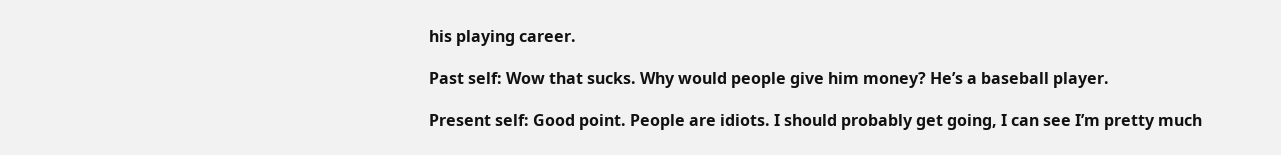his playing career.

Past self: Wow that sucks. Why would people give him money? He’s a baseball player.

Present self: Good point. People are idiots. I should probably get going, I can see I’m pretty much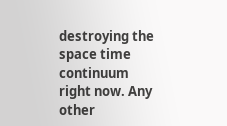destroying the space time continuum right now. Any other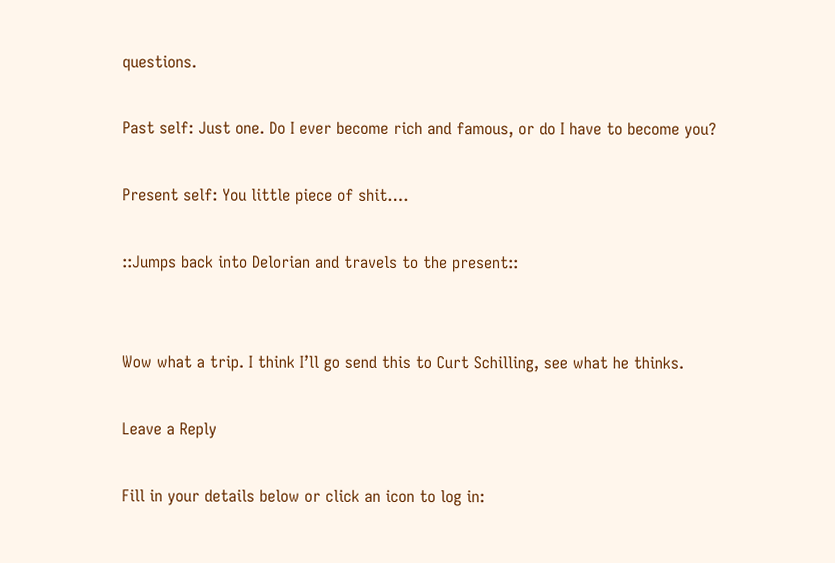questions.

Past self: Just one. Do I ever become rich and famous, or do I have to become you?

Present self: You little piece of shit….

::Jumps back into Delorian and travels to the present::


Wow what a trip. I think I’ll go send this to Curt Schilling, see what he thinks.

Leave a Reply

Fill in your details below or click an icon to log in: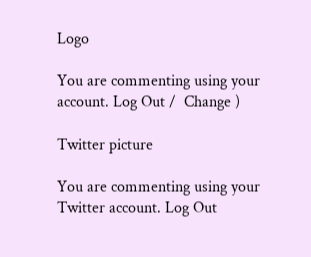Logo

You are commenting using your account. Log Out /  Change )

Twitter picture

You are commenting using your Twitter account. Log Out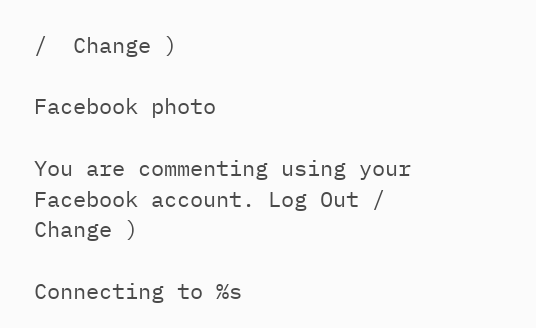/  Change )

Facebook photo

You are commenting using your Facebook account. Log Out /  Change )

Connecting to %s